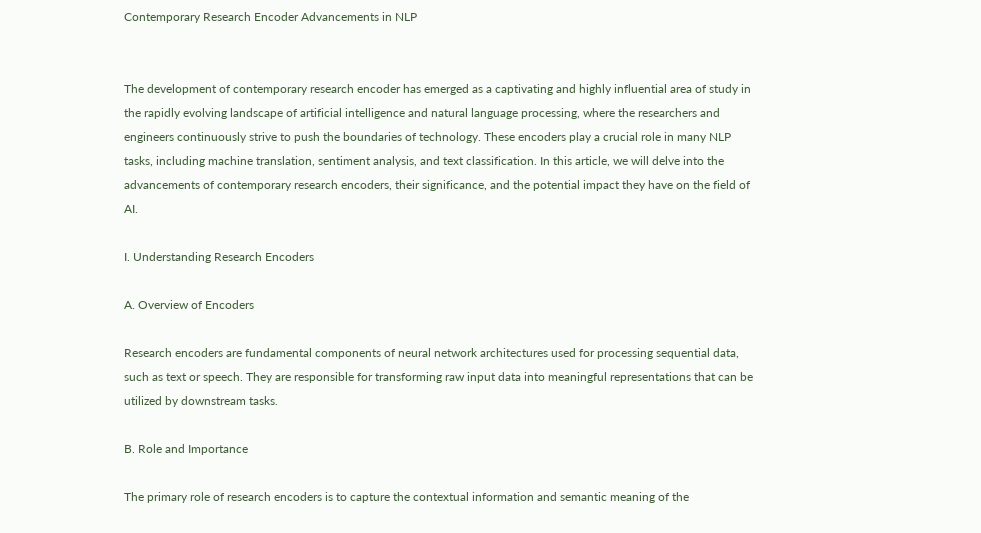Contemporary Research Encoder Advancements in NLP


The development of contemporary research encoder has emerged as a captivating and highly influential area of study in the rapidly evolving landscape of artificial intelligence and natural language processing, where the researchers and engineers continuously strive to push the boundaries of technology. These encoders play a crucial role in many NLP tasks, including machine translation, sentiment analysis, and text classification. In this article, we will delve into the advancements of contemporary research encoders, their significance, and the potential impact they have on the field of AI.

I. Understanding Research Encoders

A. Overview of Encoders

Research encoders are fundamental components of neural network architectures used for processing sequential data, such as text or speech. They are responsible for transforming raw input data into meaningful representations that can be utilized by downstream tasks.

B. Role and Importance

The primary role of research encoders is to capture the contextual information and semantic meaning of the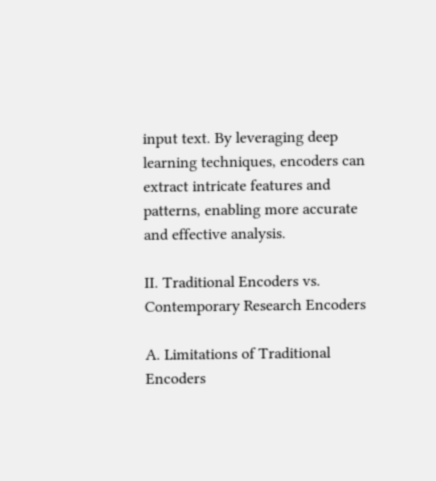input text. By leveraging deep learning techniques, encoders can extract intricate features and patterns, enabling more accurate and effective analysis.

II. Traditional Encoders vs. Contemporary Research Encoders

A. Limitations of Traditional Encoders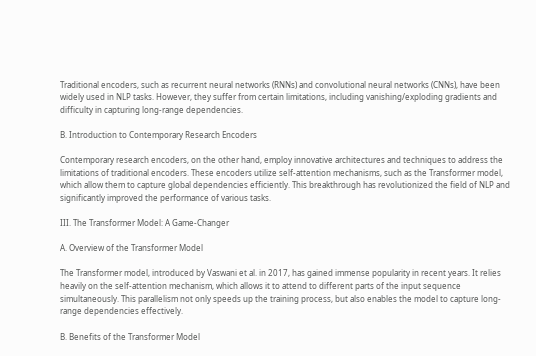Traditional encoders, such as recurrent neural networks (RNNs) and convolutional neural networks (CNNs), have been widely used in NLP tasks. However, they suffer from certain limitations, including vanishing/exploding gradients and difficulty in capturing long-range dependencies.

B. Introduction to Contemporary Research Encoders

Contemporary research encoders, on the other hand, employ innovative architectures and techniques to address the limitations of traditional encoders. These encoders utilize self-attention mechanisms, such as the Transformer model, which allow them to capture global dependencies efficiently. This breakthrough has revolutionized the field of NLP and significantly improved the performance of various tasks.

III. The Transformer Model: A Game-Changer

A. Overview of the Transformer Model

The Transformer model, introduced by Vaswani et al. in 2017, has gained immense popularity in recent years. It relies heavily on the self-attention mechanism, which allows it to attend to different parts of the input sequence simultaneously. This parallelism not only speeds up the training process, but also enables the model to capture long-range dependencies effectively.

B. Benefits of the Transformer Model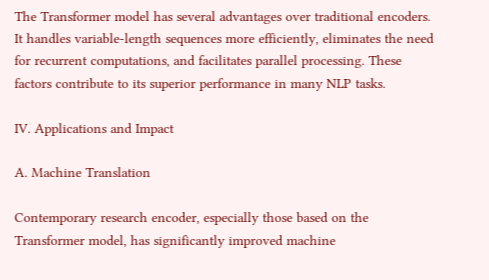The Transformer model has several advantages over traditional encoders. It handles variable-length sequences more efficiently, eliminates the need for recurrent computations, and facilitates parallel processing. These factors contribute to its superior performance in many NLP tasks.

IV. Applications and Impact

A. Machine Translation

Contemporary research encoder, especially those based on the Transformer model, has significantly improved machine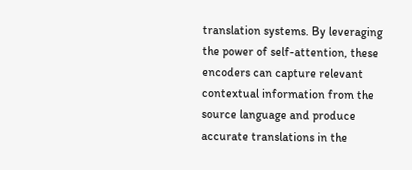translation systems. By leveraging the power of self-attention, these encoders can capture relevant contextual information from the source language and produce accurate translations in the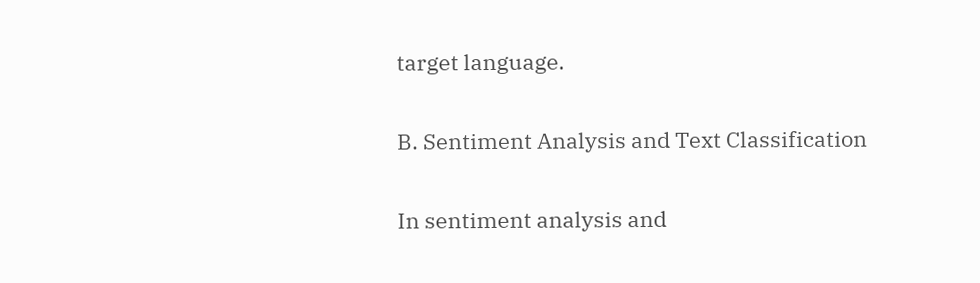target language.

B. Sentiment Analysis and Text Classification

In sentiment analysis and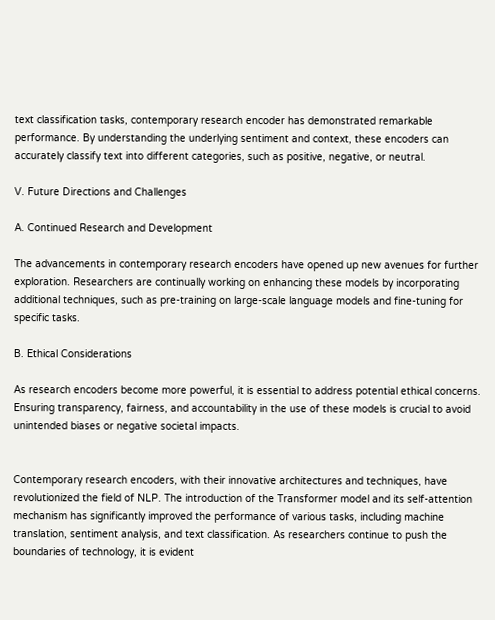text classification tasks, contemporary research encoder has demonstrated remarkable performance. By understanding the underlying sentiment and context, these encoders can accurately classify text into different categories, such as positive, negative, or neutral.

V. Future Directions and Challenges

A. Continued Research and Development

The advancements in contemporary research encoders have opened up new avenues for further exploration. Researchers are continually working on enhancing these models by incorporating additional techniques, such as pre-training on large-scale language models and fine-tuning for specific tasks.

B. Ethical Considerations

As research encoders become more powerful, it is essential to address potential ethical concerns. Ensuring transparency, fairness, and accountability in the use of these models is crucial to avoid unintended biases or negative societal impacts.


Contemporary research encoders, with their innovative architectures and techniques, have revolutionized the field of NLP. The introduction of the Transformer model and its self-attention mechanism has significantly improved the performance of various tasks, including machine translation, sentiment analysis, and text classification. As researchers continue to push the boundaries of technology, it is evident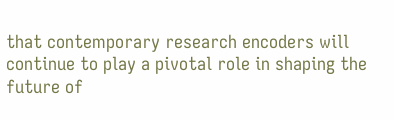that contemporary research encoders will continue to play a pivotal role in shaping the future of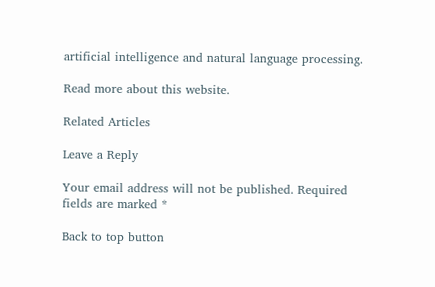artificial intelligence and natural language processing.

Read more about this website.

Related Articles

Leave a Reply

Your email address will not be published. Required fields are marked *

Back to top button